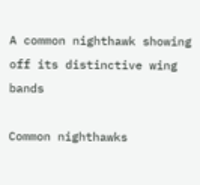A common nighthawk showing off its distinctive wing bands

Common nighthawks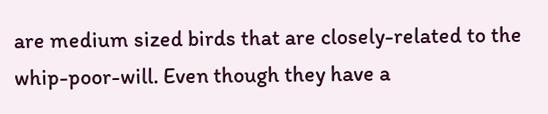are medium sized birds that are closely-related to the whip-poor-will. Even though they have a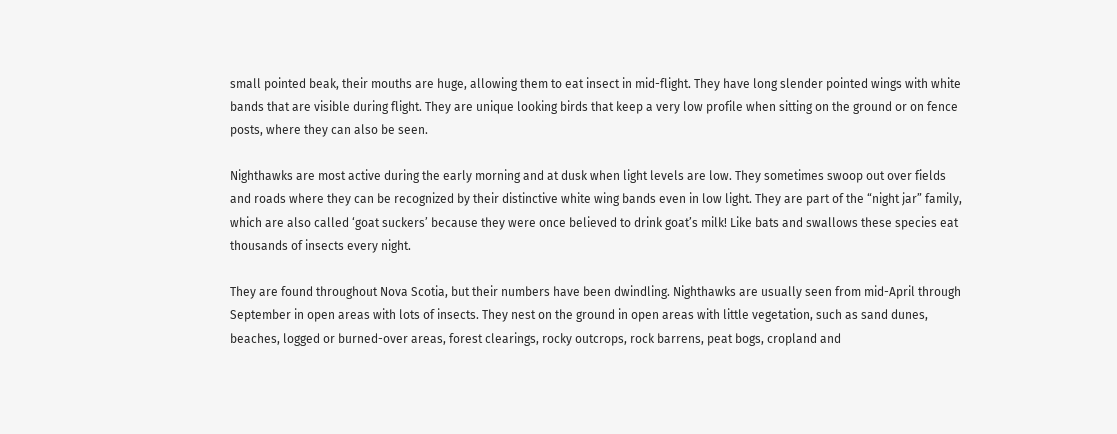small pointed beak, their mouths are huge, allowing them to eat insect in mid-flight. They have long slender pointed wings with white bands that are visible during flight. They are unique looking birds that keep a very low profile when sitting on the ground or on fence posts, where they can also be seen.

Nighthawks are most active during the early morning and at dusk when light levels are low. They sometimes swoop out over fields and roads where they can be recognized by their distinctive white wing bands even in low light. They are part of the “night jar” family, which are also called ‘goat suckers’ because they were once believed to drink goat’s milk! Like bats and swallows these species eat thousands of insects every night.

They are found throughout Nova Scotia, but their numbers have been dwindling. Nighthawks are usually seen from mid-April through September in open areas with lots of insects. They nest on the ground in open areas with little vegetation, such as sand dunes, beaches, logged or burned-over areas, forest clearings, rocky outcrops, rock barrens, peat bogs, cropland and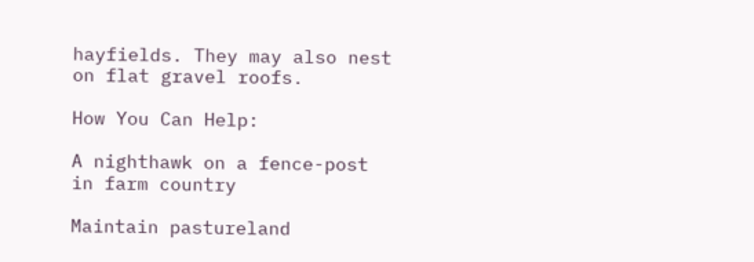hayfields. They may also nest on flat gravel roofs.

How You Can Help:

A nighthawk on a fence-post in farm country

Maintain pastureland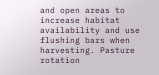and open areas to increase habitat availability and use flushing bars when harvesting. Pasture rotation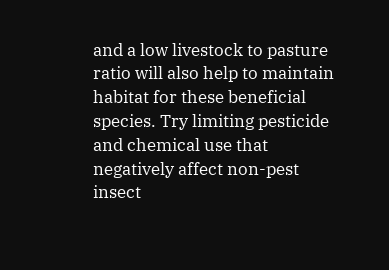and a low livestock to pasture ratio will also help to maintain habitat for these beneficial species. Try limiting pesticide and chemical use that negatively affect non-pest insect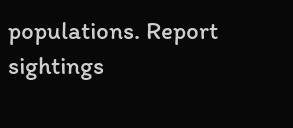populations. Report sightings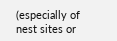(especially of nest sites or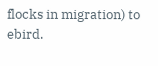flocks in migration) to ebird.